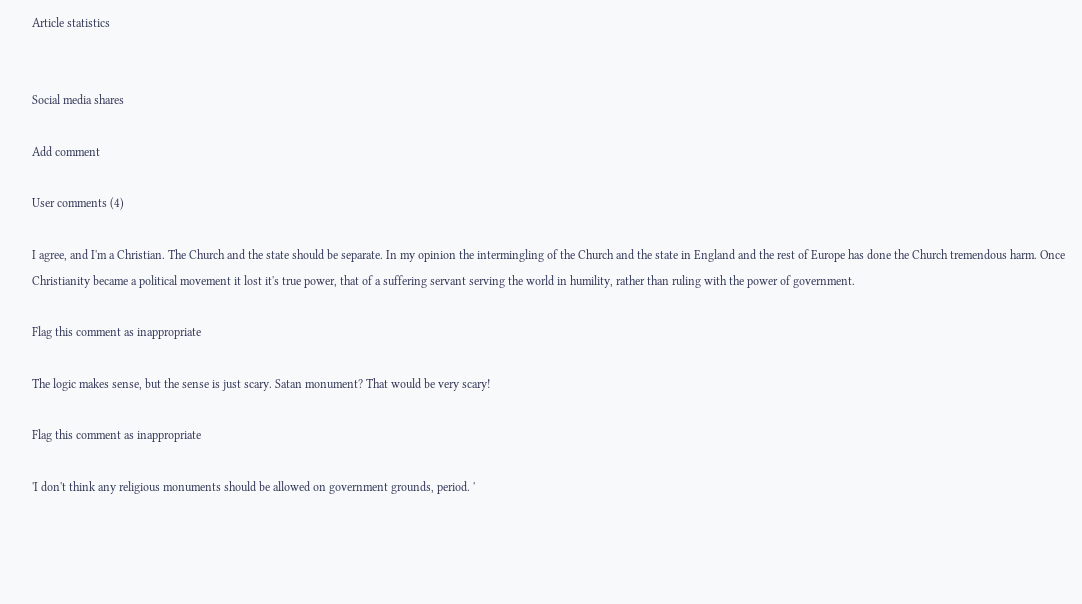Article statistics


Social media shares

Add comment

User comments (4)

I agree, and I'm a Christian. The Church and the state should be separate. In my opinion the intermingling of the Church and the state in England and the rest of Europe has done the Church tremendous harm. Once Christianity became a political movement it lost it's true power, that of a suffering servant serving the world in humility, rather than ruling with the power of government.

Flag this comment as inappropriate

The logic makes sense, but the sense is just scary. Satan monument? That would be very scary!

Flag this comment as inappropriate

'I don't think any religious monuments should be allowed on government grounds, period. '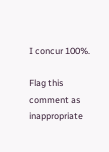I concur 100%.

Flag this comment as inappropriate